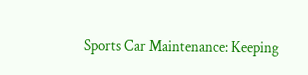Sports Car Maintenance: Keeping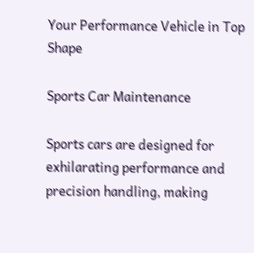Your Performance Vehicle in Top Shape

Sports Car Maintenance

Sports cars are designed for exhilarating performance and precision handling, making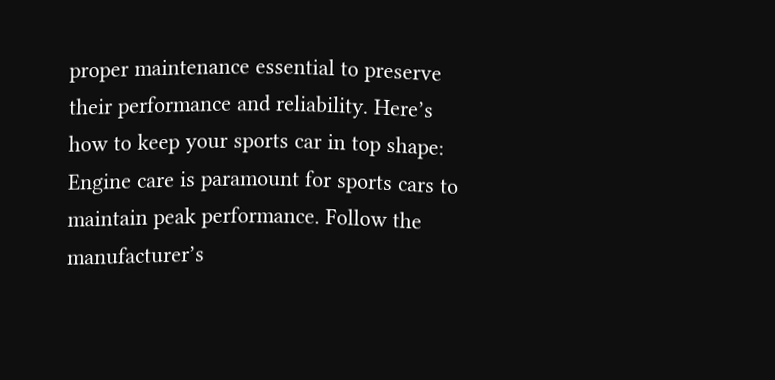proper maintenance essential to preserve their performance and reliability. Here’s how to keep your sports car in top shape: Engine care is paramount for sports cars to maintain peak performance. Follow the manufacturer’s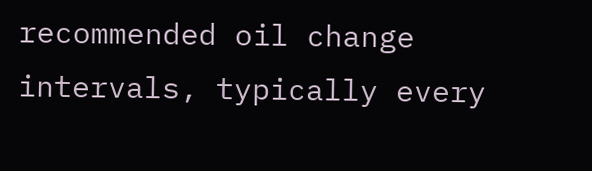recommended oil change intervals, typically every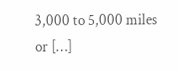3,000 to 5,000 miles or […]